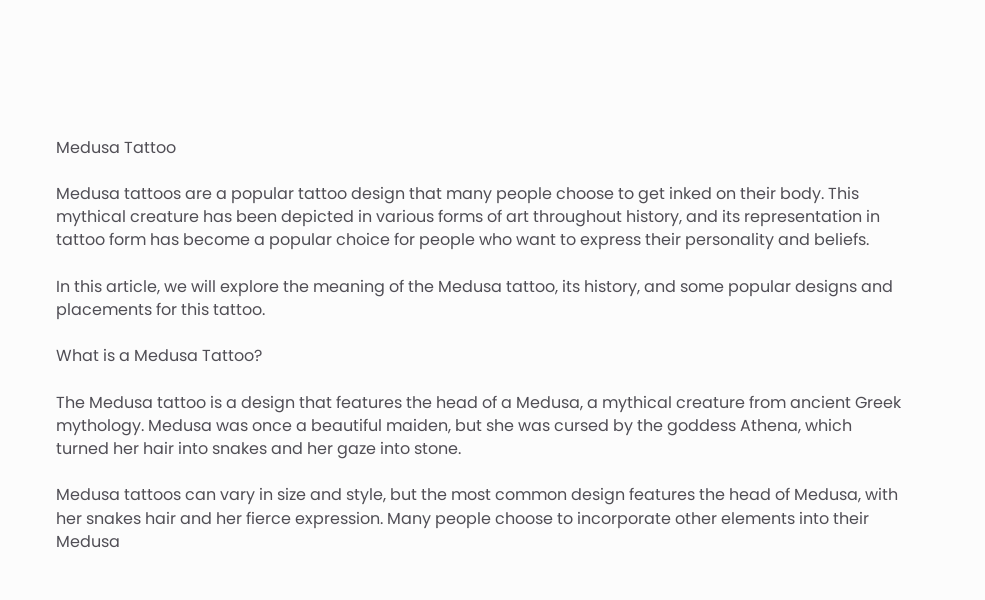Medusa Tattoo

Medusa tattoos are a popular tattoo design that many people choose to get inked on their body. This mythical creature has been depicted in various forms of art throughout history, and its representation in tattoo form has become a popular choice for people who want to express their personality and beliefs.

In this article, we will explore the meaning of the Medusa tattoo, its history, and some popular designs and placements for this tattoo.

What is a Medusa Tattoo?

The Medusa tattoo is a design that features the head of a Medusa, a mythical creature from ancient Greek mythology. Medusa was once a beautiful maiden, but she was cursed by the goddess Athena, which turned her hair into snakes and her gaze into stone.

Medusa tattoos can vary in size and style, but the most common design features the head of Medusa, with her snakes hair and her fierce expression. Many people choose to incorporate other elements into their Medusa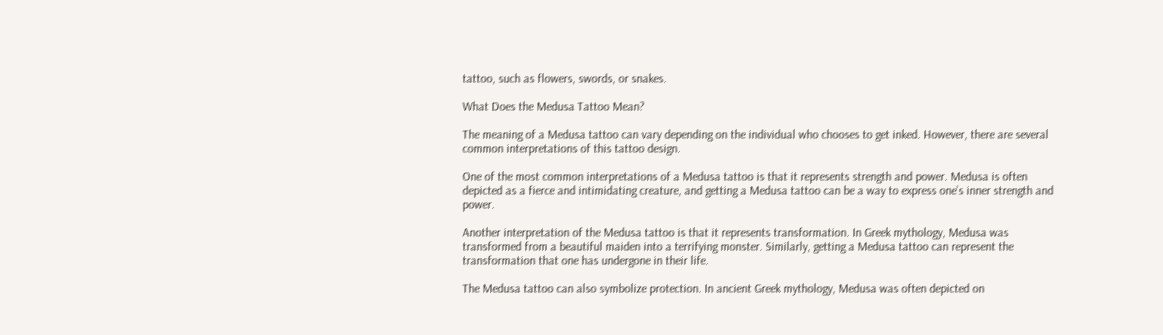tattoo, such as flowers, swords, or snakes.

What Does the Medusa Tattoo Mean?

The meaning of a Medusa tattoo can vary depending on the individual who chooses to get inked. However, there are several common interpretations of this tattoo design.

One of the most common interpretations of a Medusa tattoo is that it represents strength and power. Medusa is often depicted as a fierce and intimidating creature, and getting a Medusa tattoo can be a way to express one’s inner strength and power.

Another interpretation of the Medusa tattoo is that it represents transformation. In Greek mythology, Medusa was transformed from a beautiful maiden into a terrifying monster. Similarly, getting a Medusa tattoo can represent the transformation that one has undergone in their life.

The Medusa tattoo can also symbolize protection. In ancient Greek mythology, Medusa was often depicted on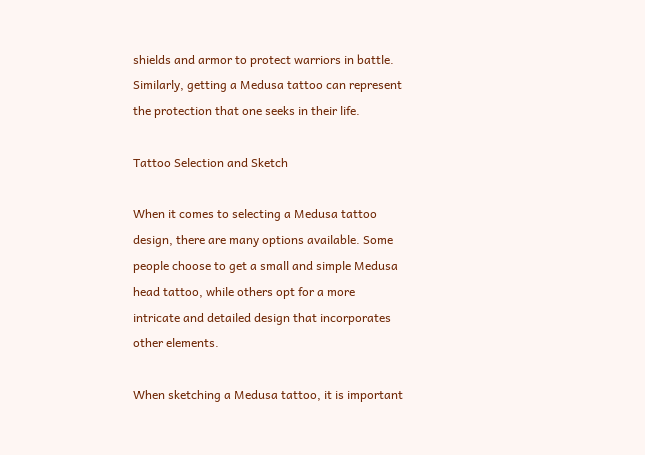shields and armor to protect warriors in battle. Similarly, getting a Medusa tattoo can represent the protection that one seeks in their life.

Tattoo Selection and Sketch

When it comes to selecting a Medusa tattoo design, there are many options available. Some people choose to get a small and simple Medusa head tattoo, while others opt for a more intricate and detailed design that incorporates other elements.

When sketching a Medusa tattoo, it is important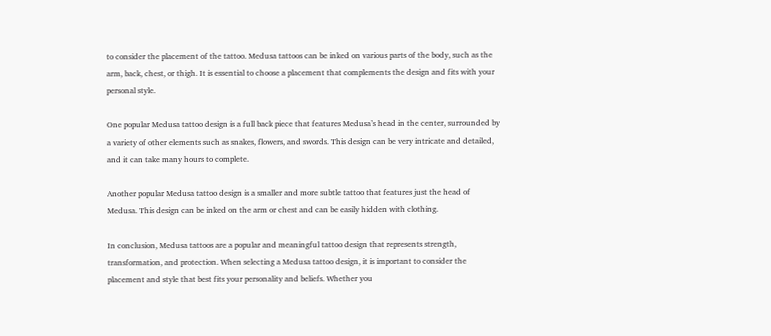to consider the placement of the tattoo. Medusa tattoos can be inked on various parts of the body, such as the arm, back, chest, or thigh. It is essential to choose a placement that complements the design and fits with your personal style.

One popular Medusa tattoo design is a full back piece that features Medusa’s head in the center, surrounded by a variety of other elements such as snakes, flowers, and swords. This design can be very intricate and detailed, and it can take many hours to complete.

Another popular Medusa tattoo design is a smaller and more subtle tattoo that features just the head of Medusa. This design can be inked on the arm or chest and can be easily hidden with clothing.

In conclusion, Medusa tattoos are a popular and meaningful tattoo design that represents strength, transformation, and protection. When selecting a Medusa tattoo design, it is important to consider the placement and style that best fits your personality and beliefs. Whether you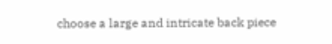choose a large and intricate back piece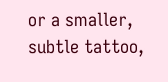or a smaller, subtle tattoo,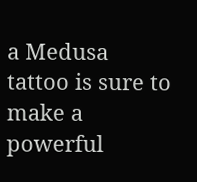a Medusa tattoo is sure to make a powerful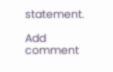statement.

Add comment